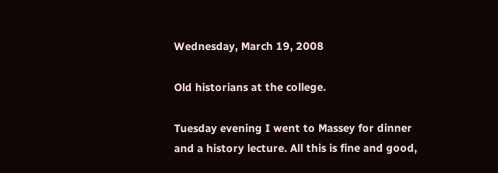Wednesday, March 19, 2008

Old historians at the college.

Tuesday evening I went to Massey for dinner and a history lecture. All this is fine and good,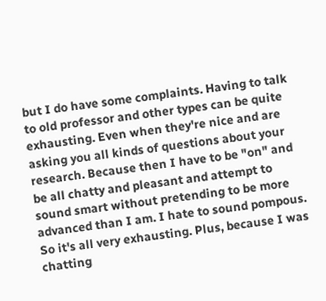but I do have some complaints. Having to talk to old professor and other types can be quite exhausting. Even when they're nice and are asking you all kinds of questions about your research. Because then I have to be "on" and be all chatty and pleasant and attempt to sound smart without pretending to be more advanced than I am. I hate to sound pompous. So it's all very exhausting. Plus, because I was chatting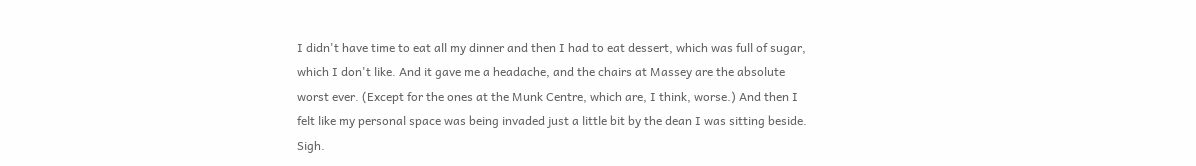I didn't have time to eat all my dinner and then I had to eat dessert, which was full of sugar, which I don't like. And it gave me a headache, and the chairs at Massey are the absolute worst ever. (Except for the ones at the Munk Centre, which are, I think, worse.) And then I felt like my personal space was being invaded just a little bit by the dean I was sitting beside. Sigh.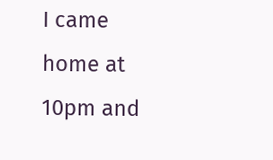I came home at 10pm and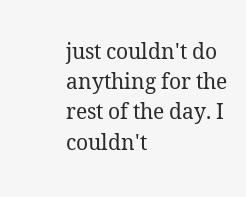just couldn't do anything for the rest of the day. I couldn't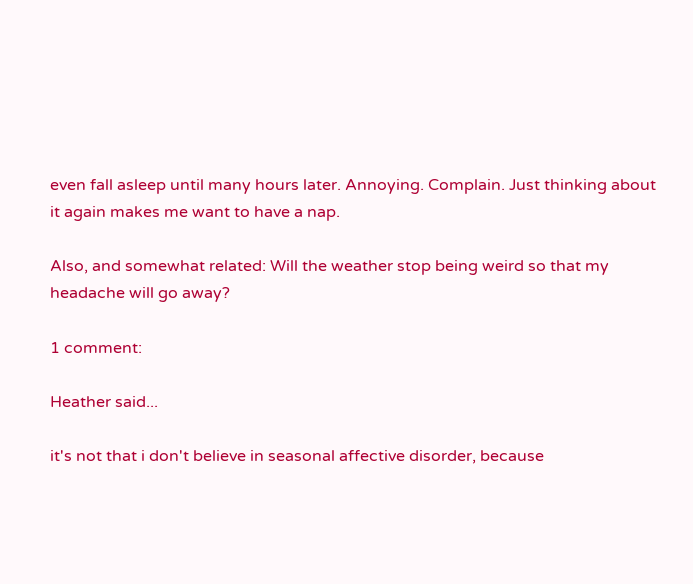even fall asleep until many hours later. Annoying. Complain. Just thinking about it again makes me want to have a nap.

Also, and somewhat related: Will the weather stop being weird so that my headache will go away?

1 comment:

Heather said...

it's not that i don't believe in seasonal affective disorder, because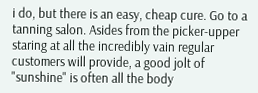i do, but there is an easy, cheap cure. Go to a tanning salon. Asides from the picker-upper staring at all the incredibly vain regular customers will provide, a good jolt of "sunshine" is often all the body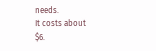needs.
It costs about $6.